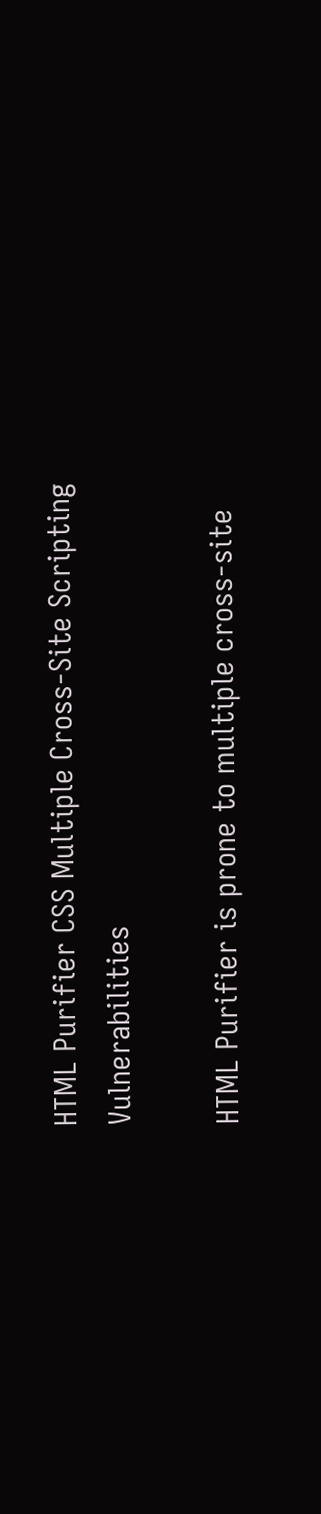HTML Purifier CSS Multiple Cross-Site Scripting Vulnerabilities

HTML Purifier is prone to multiple cross-site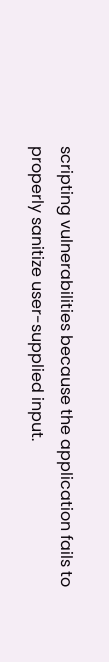scripting vulnerabilities because the application fails to properly sanitize user-supplied input.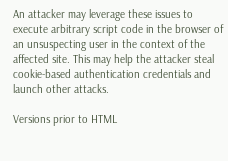An attacker may leverage these issues to execute arbitrary script code in the browser of an unsuspecting user in the context of the affected site. This may help the attacker steal cookie-based authentication credentials and launch other attacks.

Versions prior to HTML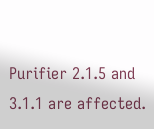Purifier 2.1.5 and 3.1.1 are affected.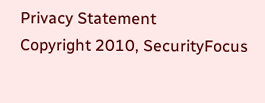Privacy Statement
Copyright 2010, SecurityFocus